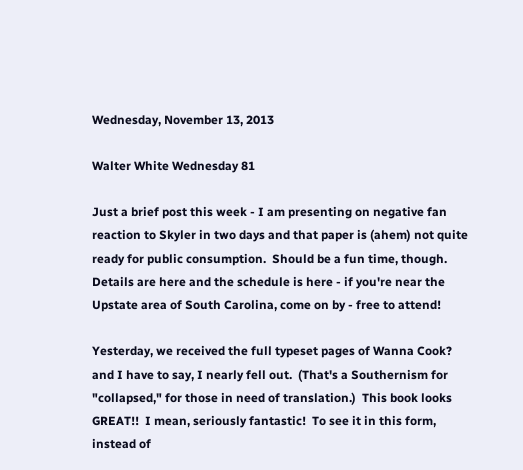Wednesday, November 13, 2013

Walter White Wednesday 81

Just a brief post this week - I am presenting on negative fan reaction to Skyler in two days and that paper is (ahem) not quite ready for public consumption.  Should be a fun time, though.  Details are here and the schedule is here - if you're near the Upstate area of South Carolina, come on by - free to attend!

Yesterday, we received the full typeset pages of Wanna Cook? and I have to say, I nearly fell out.  (That's a Southernism for "collapsed," for those in need of translation.)  This book looks GREAT!!  I mean, seriously fantastic!  To see it in this form, instead of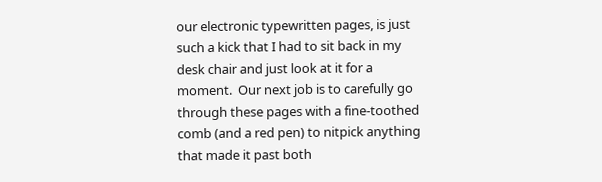our electronic typewritten pages, is just such a kick that I had to sit back in my desk chair and just look at it for a moment.  Our next job is to carefully go through these pages with a fine-toothed comb (and a red pen) to nitpick anything that made it past both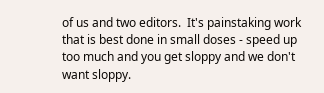of us and two editors.  It's painstaking work that is best done in small doses - speed up too much and you get sloppy and we don't want sloppy.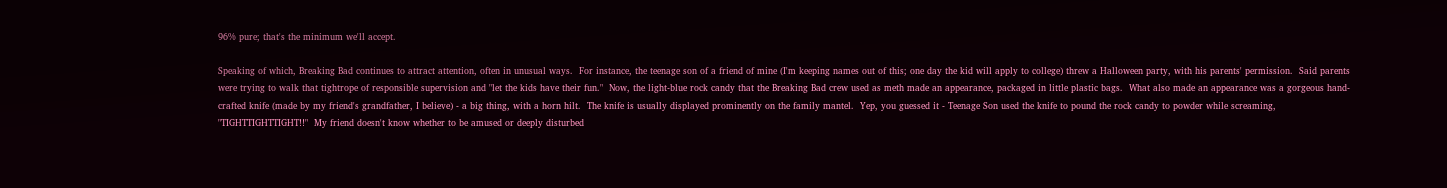96% pure; that's the minimum we'll accept.

Speaking of which, Breaking Bad continues to attract attention, often in unusual ways.  For instance, the teenage son of a friend of mine (I'm keeping names out of this; one day the kid will apply to college) threw a Halloween party, with his parents' permission.  Said parents were trying to walk that tightrope of responsible supervision and "let the kids have their fun."  Now, the light-blue rock candy that the Breaking Bad crew used as meth made an appearance, packaged in little plastic bags.  What also made an appearance was a gorgeous hand-crafted knife (made by my friend's grandfather, I believe) - a big thing, with a horn hilt.  The knife is usually displayed prominently on the family mantel.  Yep, you guessed it - Teenage Son used the knife to pound the rock candy to powder while screaming, "TIGHTTIGHTTIGHT!!"  My friend doesn't know whether to be amused or deeply disturbed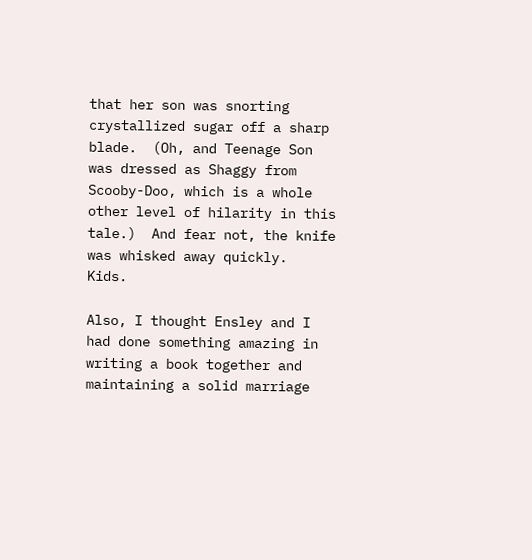that her son was snorting crystallized sugar off a sharp blade.  (Oh, and Teenage Son was dressed as Shaggy from Scooby-Doo, which is a whole other level of hilarity in this tale.)  And fear not, the knife was whisked away quickly.  Kids.

Also, I thought Ensley and I had done something amazing in writing a book together and maintaining a solid marriage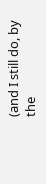(and I still do, by the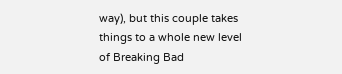way), but this couple takes things to a whole new level of Breaking Bad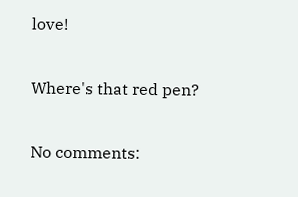love!

Where's that red pen?

No comments: